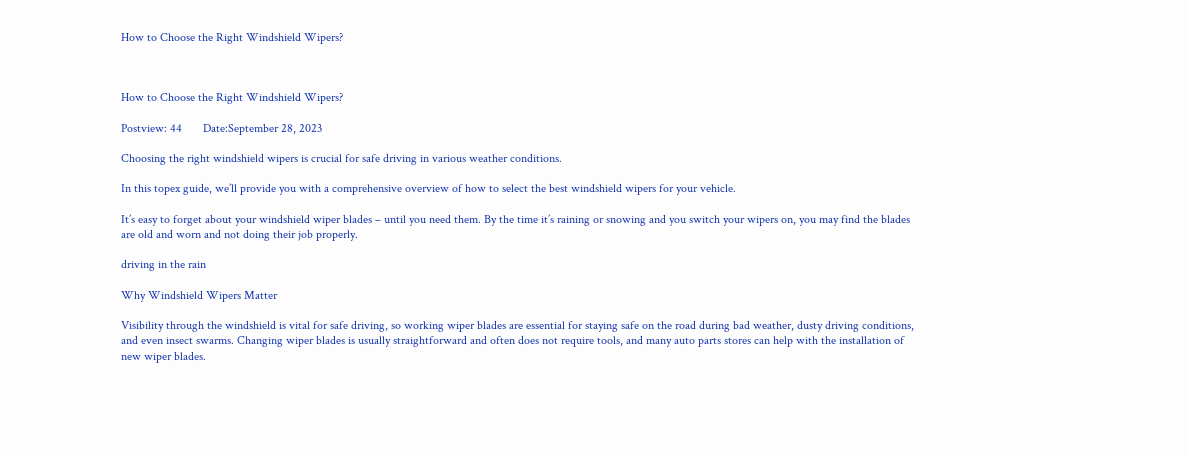How to Choose the Right Windshield Wipers?



How to Choose the Right Windshield Wipers?

Postview: 44       Date:September 28, 2023

Choosing the right windshield wipers is crucial for safe driving in various weather conditions.

In this topex guide, we’ll provide you with a comprehensive overview of how to select the best windshield wipers for your vehicle.

It’s easy to forget about your windshield wiper blades – until you need them. By the time it’s raining or snowing and you switch your wipers on, you may find the blades are old and worn and not doing their job properly.

driving in the rain

Why Windshield Wipers Matter

Visibility through the windshield is vital for safe driving, so working wiper blades are essential for staying safe on the road during bad weather, dusty driving conditions, and even insect swarms. Changing wiper blades is usually straightforward and often does not require tools, and many auto parts stores can help with the installation of new wiper blades.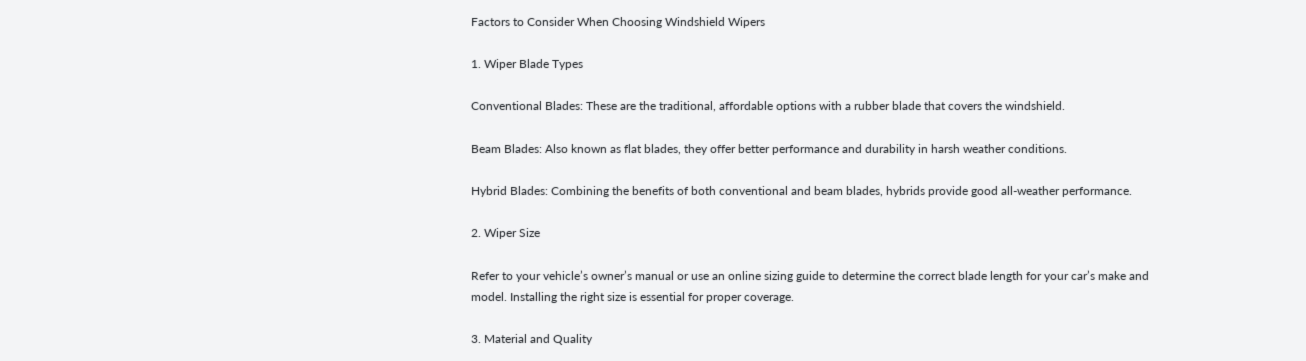Factors to Consider When Choosing Windshield Wipers

1. Wiper Blade Types

Conventional Blades: These are the traditional, affordable options with a rubber blade that covers the windshield.

Beam Blades: Also known as flat blades, they offer better performance and durability in harsh weather conditions.

Hybrid Blades: Combining the benefits of both conventional and beam blades, hybrids provide good all-weather performance.

2. Wiper Size

Refer to your vehicle’s owner’s manual or use an online sizing guide to determine the correct blade length for your car’s make and model. Installing the right size is essential for proper coverage.

3. Material and Quality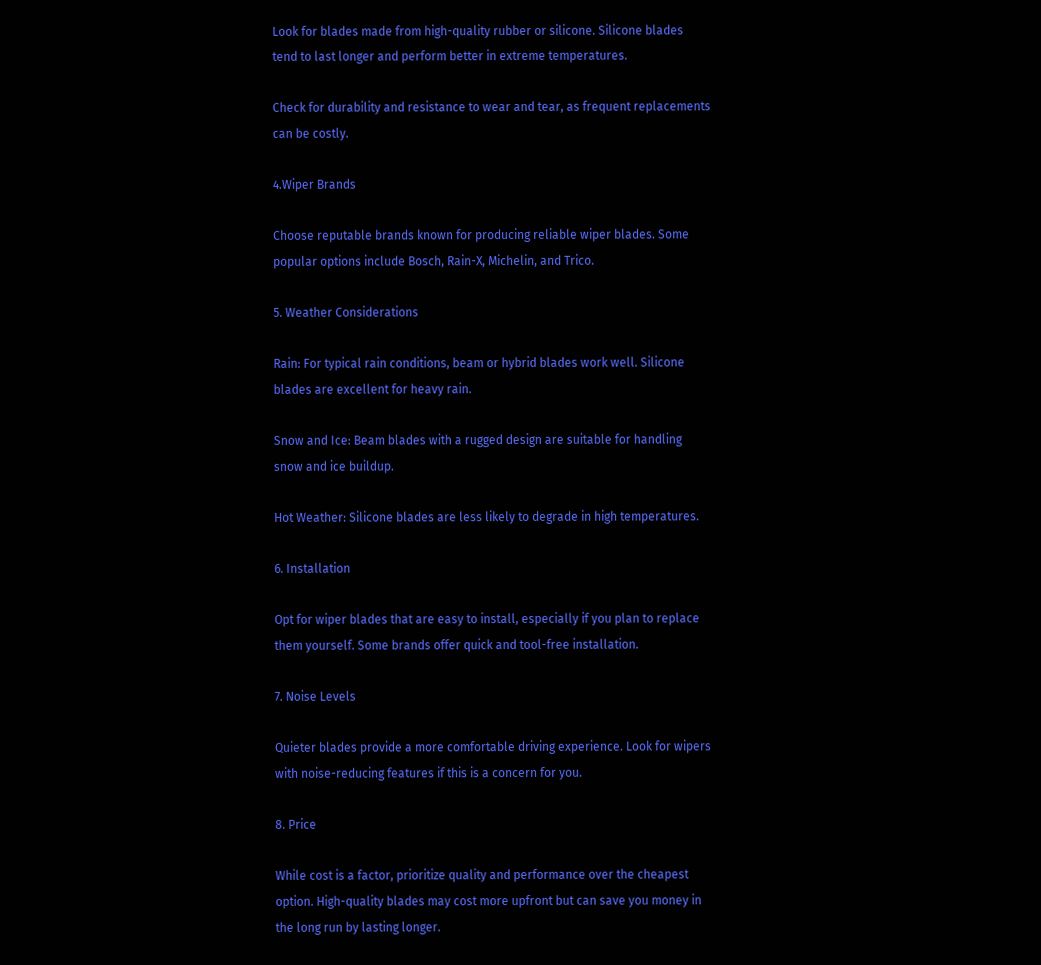Look for blades made from high-quality rubber or silicone. Silicone blades tend to last longer and perform better in extreme temperatures.

Check for durability and resistance to wear and tear, as frequent replacements can be costly.

4.Wiper Brands

Choose reputable brands known for producing reliable wiper blades. Some popular options include Bosch, Rain-X, Michelin, and Trico.

5. Weather Considerations

Rain: For typical rain conditions, beam or hybrid blades work well. Silicone blades are excellent for heavy rain.

Snow and Ice: Beam blades with a rugged design are suitable for handling snow and ice buildup.

Hot Weather: Silicone blades are less likely to degrade in high temperatures.

6. Installation

Opt for wiper blades that are easy to install, especially if you plan to replace them yourself. Some brands offer quick and tool-free installation.

7. Noise Levels

Quieter blades provide a more comfortable driving experience. Look for wipers with noise-reducing features if this is a concern for you.

8. Price

While cost is a factor, prioritize quality and performance over the cheapest option. High-quality blades may cost more upfront but can save you money in the long run by lasting longer.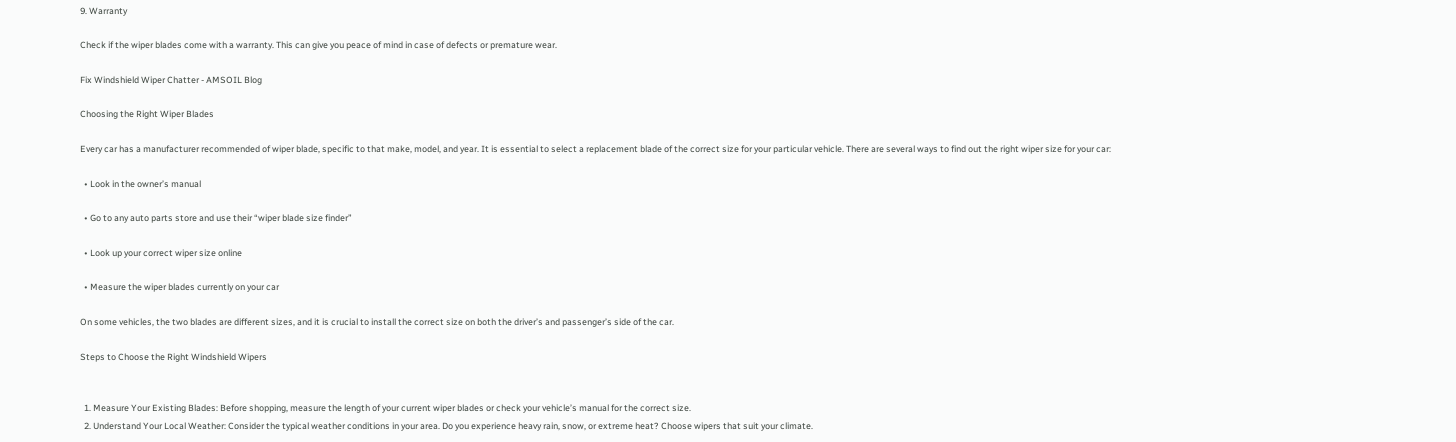9. Warranty

Check if the wiper blades come with a warranty. This can give you peace of mind in case of defects or premature wear.

Fix Windshield Wiper Chatter - AMSOIL Blog

Choosing the Right Wiper Blades

Every car has a manufacturer recommended of wiper blade, specific to that make, model, and year. It is essential to select a replacement blade of the correct size for your particular vehicle. There are several ways to find out the right wiper size for your car:

  • Look in the owner’s manual

  • Go to any auto parts store and use their “wiper blade size finder”

  • Look up your correct wiper size online

  • Measure the wiper blades currently on your car

On some vehicles, the two blades are different sizes, and it is crucial to install the correct size on both the driver’s and passenger’s side of the car.

Steps to Choose the Right Windshield Wipers


  1. Measure Your Existing Blades: Before shopping, measure the length of your current wiper blades or check your vehicle’s manual for the correct size.
  2. Understand Your Local Weather: Consider the typical weather conditions in your area. Do you experience heavy rain, snow, or extreme heat? Choose wipers that suit your climate.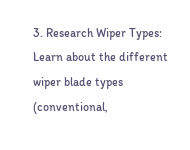3. Research Wiper Types: Learn about the different wiper blade types (conventional,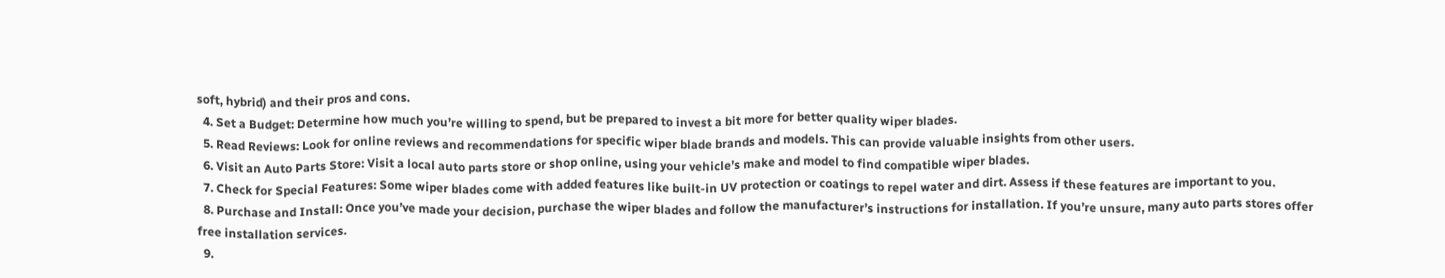soft, hybrid) and their pros and cons.
  4. Set a Budget: Determine how much you’re willing to spend, but be prepared to invest a bit more for better quality wiper blades.
  5. Read Reviews: Look for online reviews and recommendations for specific wiper blade brands and models. This can provide valuable insights from other users.
  6. Visit an Auto Parts Store: Visit a local auto parts store or shop online, using your vehicle’s make and model to find compatible wiper blades.
  7. Check for Special Features: Some wiper blades come with added features like built-in UV protection or coatings to repel water and dirt. Assess if these features are important to you.
  8. Purchase and Install: Once you’ve made your decision, purchase the wiper blades and follow the manufacturer’s instructions for installation. If you’re unsure, many auto parts stores offer free installation services.
  9.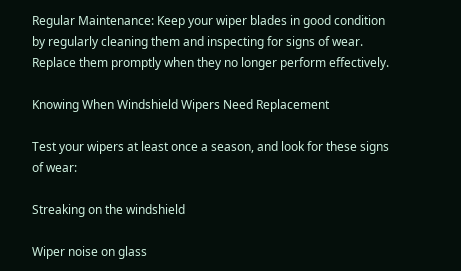Regular Maintenance: Keep your wiper blades in good condition by regularly cleaning them and inspecting for signs of wear. Replace them promptly when they no longer perform effectively.

Knowing When Windshield Wipers Need Replacement

Test your wipers at least once a season, and look for these signs of wear:

Streaking on the windshield

Wiper noise on glass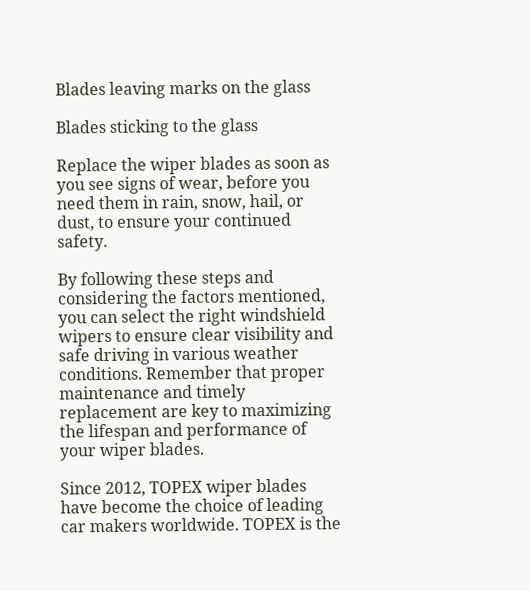Blades leaving marks on the glass

Blades sticking to the glass

Replace the wiper blades as soon as you see signs of wear, before you need them in rain, snow, hail, or dust, to ensure your continued safety.

By following these steps and considering the factors mentioned, you can select the right windshield wipers to ensure clear visibility and safe driving in various weather conditions. Remember that proper maintenance and timely replacement are key to maximizing the lifespan and performance of your wiper blades.

Since 2012, TOPEX wiper blades have become the choice of leading car makers worldwide. TOPEX is the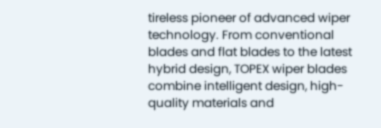tireless pioneer of advanced wiper technology. From conventional blades and flat blades to the latest hybrid design, TOPEX wiper blades combine intelligent design, high-quality materials and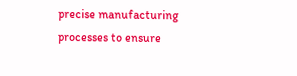precise manufacturing processes to ensure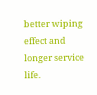better wiping effect and longer service life.